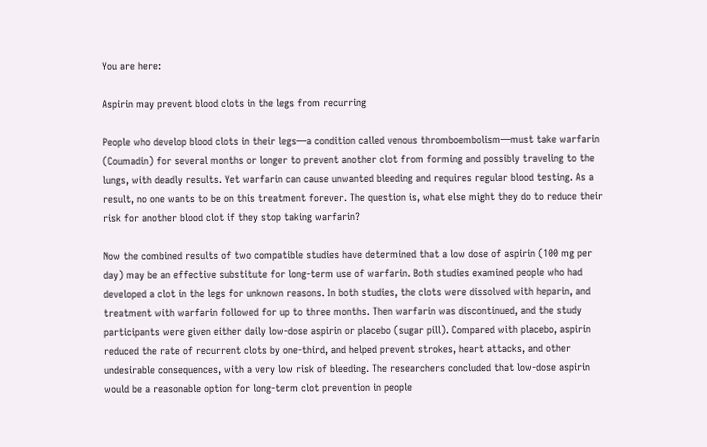You are here:

Aspirin may prevent blood clots in the legs from recurring

People who develop blood clots in their legs—a condition called venous thromboembolism—must take warfarin (Coumadin) for several months or longer to prevent another clot from forming and possibly traveling to the lungs, with deadly results. Yet warfarin can cause unwanted bleeding and requires regular blood testing. As a result, no one wants to be on this treatment forever. The question is, what else might they do to reduce their risk for another blood clot if they stop taking warfarin?

Now the combined results of two compatible studies have determined that a low dose of aspirin (100 mg per day) may be an effective substitute for long-term use of warfarin. Both studies examined people who had developed a clot in the legs for unknown reasons. In both studies, the clots were dissolved with heparin, and treatment with warfarin followed for up to three months. Then warfarin was discontinued, and the study participants were given either daily low-dose aspirin or placebo (sugar pill). Compared with placebo, aspirin reduced the rate of recurrent clots by one-third, and helped prevent strokes, heart attacks, and other undesirable consequences, with a very low risk of bleeding. The researchers concluded that low-dose aspirin would be a reasonable option for long-term clot prevention in people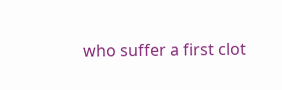who suffer a first clot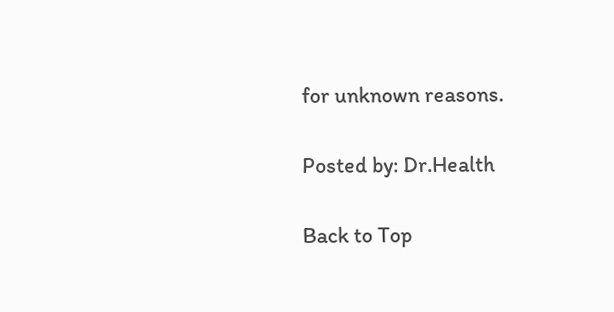for unknown reasons.

Posted by: Dr.Health

Back to Top